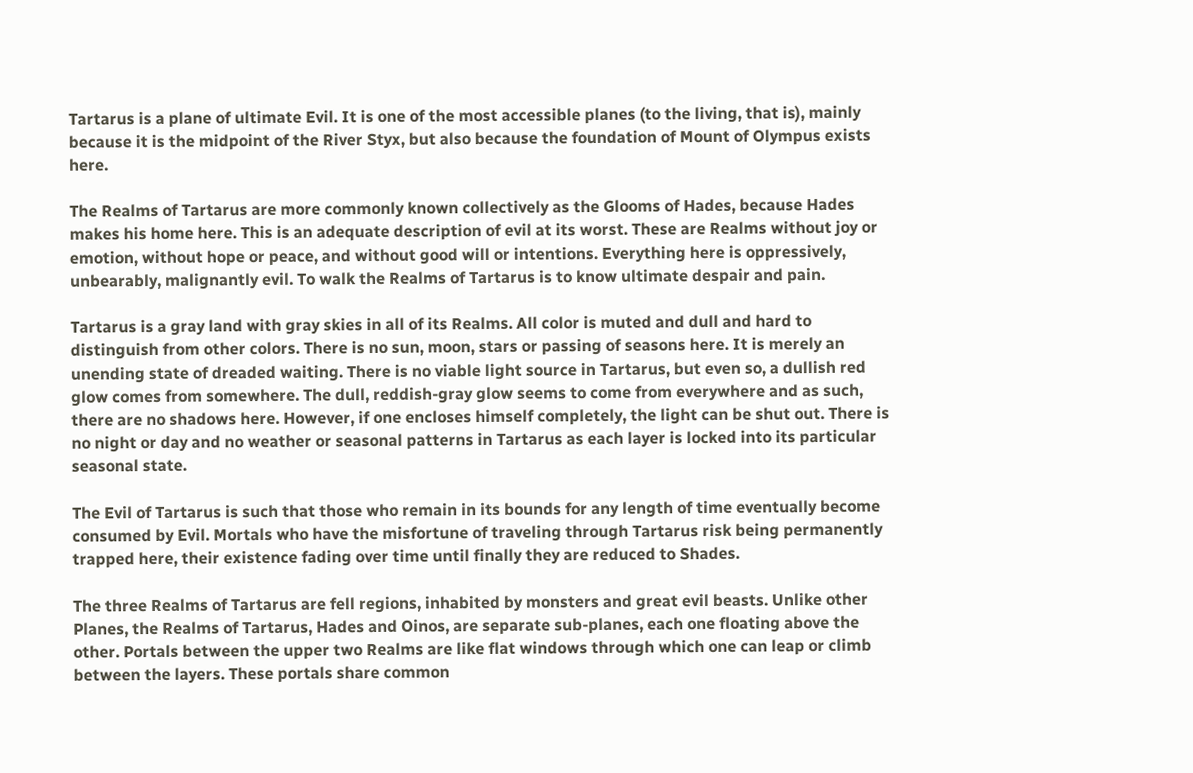Tartarus is a plane of ultimate Evil. It is one of the most accessible planes (to the living, that is), mainly because it is the midpoint of the River Styx, but also because the foundation of Mount of Olympus exists here.

The Realms of Tartarus are more commonly known collectively as the Glooms of Hades, because Hades makes his home here. This is an adequate description of evil at its worst. These are Realms without joy or emotion, without hope or peace, and without good will or intentions. Everything here is oppressively, unbearably, malignantly evil. To walk the Realms of Tartarus is to know ultimate despair and pain.

Tartarus is a gray land with gray skies in all of its Realms. All color is muted and dull and hard to distinguish from other colors. There is no sun, moon, stars or passing of seasons here. It is merely an unending state of dreaded waiting. There is no viable light source in Tartarus, but even so, a dullish red glow comes from somewhere. The dull, reddish-gray glow seems to come from everywhere and as such, there are no shadows here. However, if one encloses himself completely, the light can be shut out. There is no night or day and no weather or seasonal patterns in Tartarus as each layer is locked into its particular seasonal state.

The Evil of Tartarus is such that those who remain in its bounds for any length of time eventually become consumed by Evil. Mortals who have the misfortune of traveling through Tartarus risk being permanently trapped here, their existence fading over time until finally they are reduced to Shades.

The three Realms of Tartarus are fell regions, inhabited by monsters and great evil beasts. Unlike other Planes, the Realms of Tartarus, Hades and Oinos, are separate sub-planes, each one floating above the other. Portals between the upper two Realms are like flat windows through which one can leap or climb between the layers. These portals share common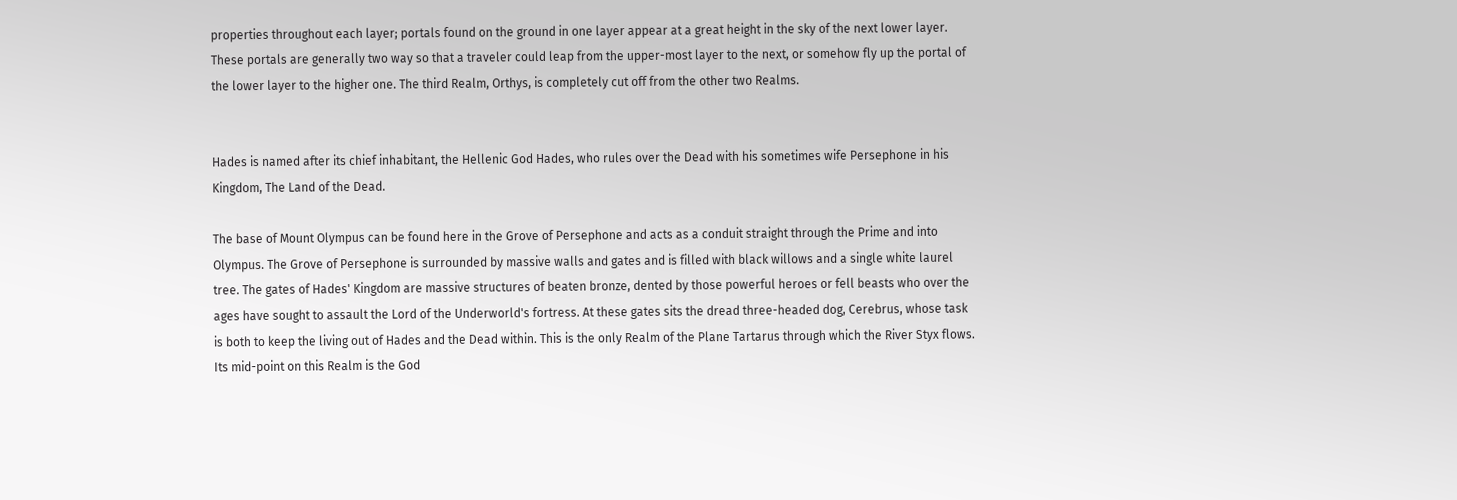properties throughout each layer; portals found on the ground in one layer appear at a great height in the sky of the next lower layer. These portals are generally two way so that a traveler could leap from the upper-most layer to the next, or somehow fly up the portal of the lower layer to the higher one. The third Realm, Orthys, is completely cut off from the other two Realms.


Hades is named after its chief inhabitant, the Hellenic God Hades, who rules over the Dead with his sometimes wife Persephone in his Kingdom, The Land of the Dead.

The base of Mount Olympus can be found here in the Grove of Persephone and acts as a conduit straight through the Prime and into Olympus. The Grove of Persephone is surrounded by massive walls and gates and is filled with black willows and a single white laurel tree. The gates of Hades' Kingdom are massive structures of beaten bronze, dented by those powerful heroes or fell beasts who over the ages have sought to assault the Lord of the Underworld's fortress. At these gates sits the dread three-headed dog, Cerebrus, whose task is both to keep the living out of Hades and the Dead within. This is the only Realm of the Plane Tartarus through which the River Styx flows. Its mid-point on this Realm is the God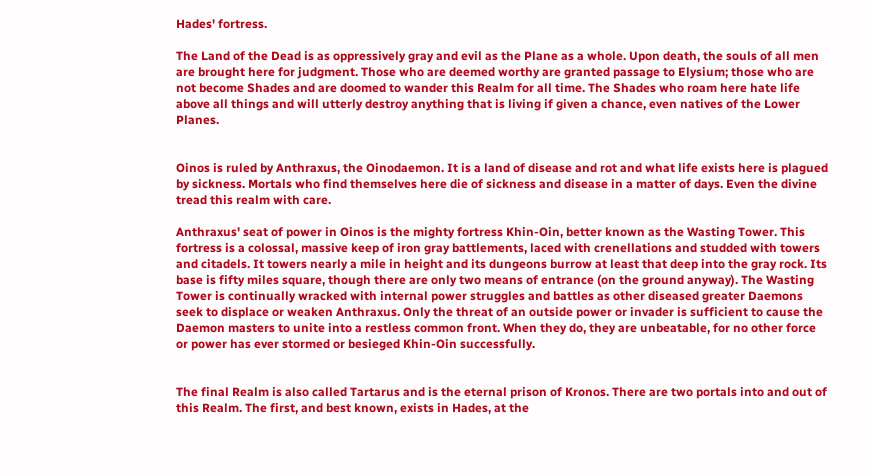Hades' fortress.

The Land of the Dead is as oppressively gray and evil as the Plane as a whole. Upon death, the souls of all men are brought here for judgment. Those who are deemed worthy are granted passage to Elysium; those who are not become Shades and are doomed to wander this Realm for all time. The Shades who roam here hate life above all things and will utterly destroy anything that is living if given a chance, even natives of the Lower Planes.


Oinos is ruled by Anthraxus, the Oinodaemon. It is a land of disease and rot and what life exists here is plagued by sickness. Mortals who find themselves here die of sickness and disease in a matter of days. Even the divine tread this realm with care.

Anthraxus' seat of power in Oinos is the mighty fortress Khin-Oin, better known as the Wasting Tower. This fortress is a colossal, massive keep of iron gray battlements, laced with crenellations and studded with towers and citadels. It towers nearly a mile in height and its dungeons burrow at least that deep into the gray rock. Its base is fifty miles square, though there are only two means of entrance (on the ground anyway). The Wasting Tower is continually wracked with internal power struggles and battles as other diseased greater Daemons seek to displace or weaken Anthraxus. Only the threat of an outside power or invader is sufficient to cause the Daemon masters to unite into a restless common front. When they do, they are unbeatable, for no other force or power has ever stormed or besieged Khin-Oin successfully.


The final Realm is also called Tartarus and is the eternal prison of Kronos. There are two portals into and out of this Realm. The first, and best known, exists in Hades, at the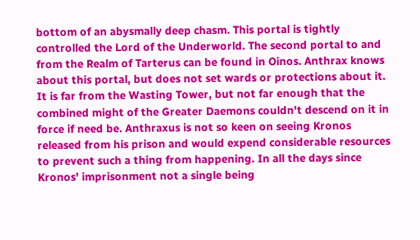bottom of an abysmally deep chasm. This portal is tightly controlled the Lord of the Underworld. The second portal to and from the Realm of Tarterus can be found in Oinos. Anthrax knows about this portal, but does not set wards or protections about it. It is far from the Wasting Tower, but not far enough that the combined might of the Greater Daemons couldn't descend on it in force if need be. Anthraxus is not so keen on seeing Kronos released from his prison and would expend considerable resources to prevent such a thing from happening. In all the days since Kronos' imprisonment not a single being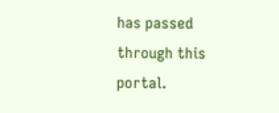has passed through this portal.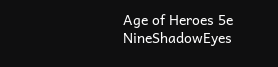Age of Heroes 5e NineShadowEyes